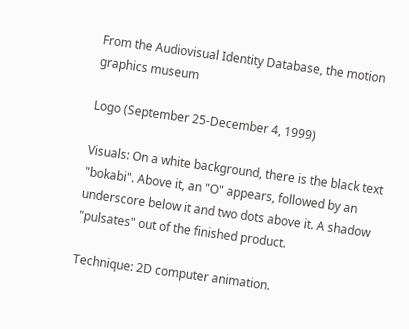From the Audiovisual Identity Database, the motion graphics museum

Logo (September 25-December 4, 1999)

Visuals: On a white background, there is the black text "bokabi". Above it, an "O" appears, followed by an underscore below it and two dots above it. A shadow "pulsates" out of the finished product.

Technique: 2D computer animation.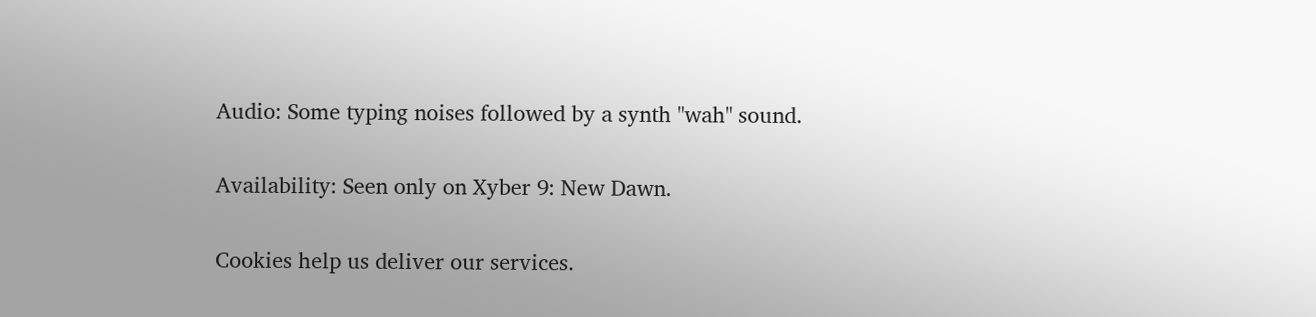Audio: Some typing noises followed by a synth "wah" sound.

Availability: Seen only on Xyber 9: New Dawn.

Cookies help us deliver our services.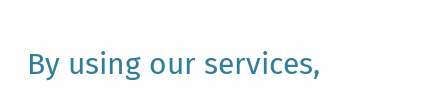By using our services,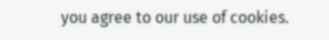you agree to our use of cookies.